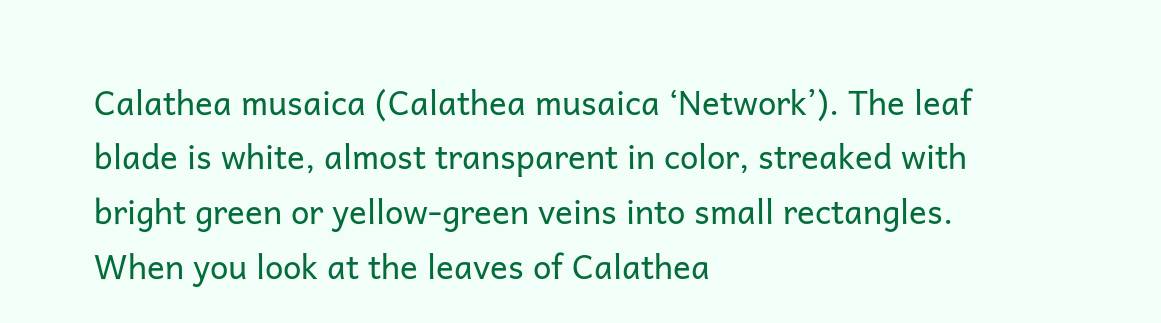Calathea musaica (Calathea musaica ‘Network’). The leaf blade is white, almost transparent in color, streaked with bright green or yellow-green veins into small rectangles. When you look at the leaves of Calathea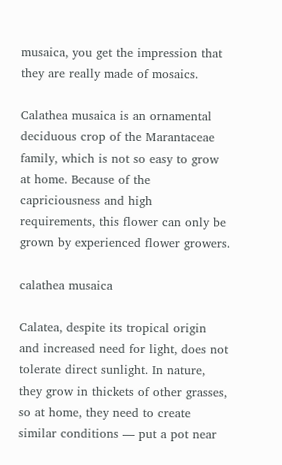musaica, you get the impression that they are really made of mosaics.

Calathea musaica is an ornamental deciduous crop of the Marantaceae family, which is not so easy to grow at home. Because of the capriciousness and high requirements, this flower can only be grown by experienced flower growers.

calathea musaica

Calatea, despite its tropical origin and increased need for light, does not tolerate direct sunlight. In nature, they grow in thickets of other grasses, so at home, they need to create similar conditions — put a pot near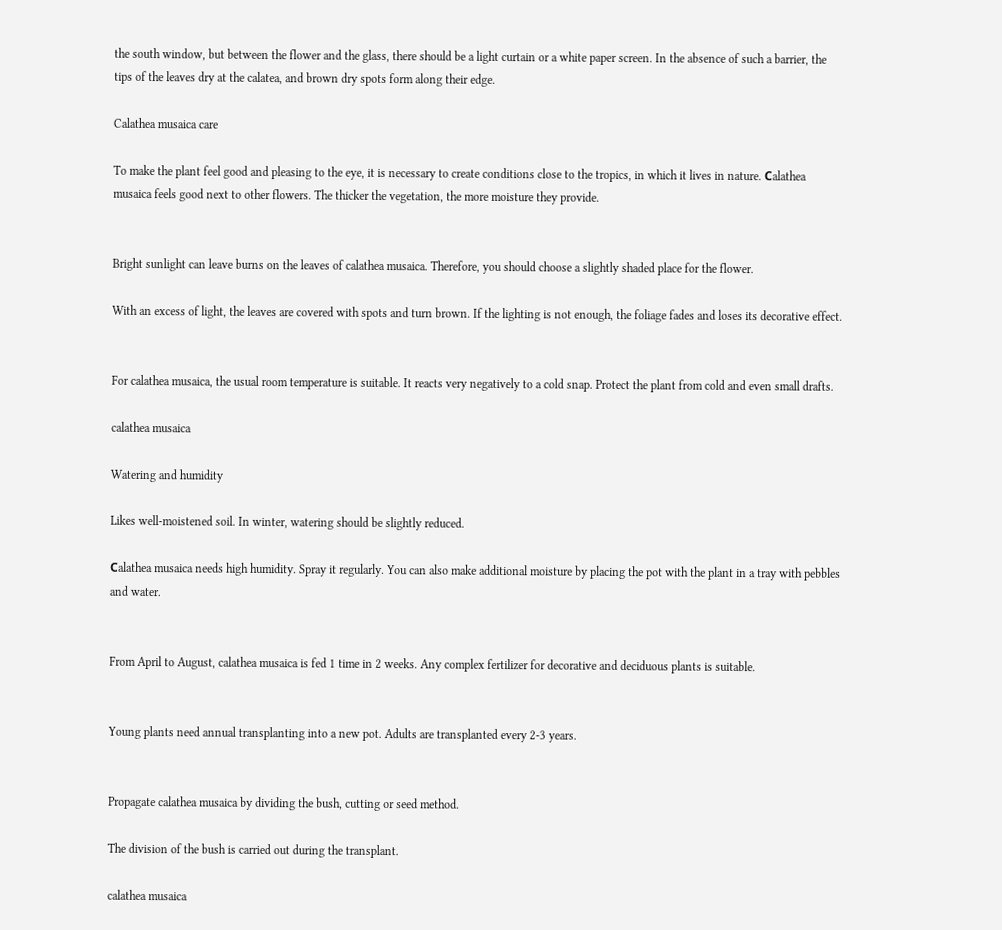the south window, but between the flower and the glass, there should be a light curtain or a white paper screen. In the absence of such a barrier, the tips of the leaves dry at the calatea, and brown dry spots form along their edge.

Calathea musaica care

To make the plant feel good and pleasing to the eye, it is necessary to create conditions close to the tropics, in which it lives in nature. Сalathea musaica feels good next to other flowers. The thicker the vegetation, the more moisture they provide.


Bright sunlight can leave burns on the leaves of calathea musaica. Therefore, you should choose a slightly shaded place for the flower.

With an excess of light, the leaves are covered with spots and turn brown. If the lighting is not enough, the foliage fades and loses its decorative effect.


For calathea musaica, the usual room temperature is suitable. It reacts very negatively to a cold snap. Protect the plant from cold and even small drafts.

calathea musaica

Watering and humidity

Likes well-moistened soil. In winter, watering should be slightly reduced.

Сalathea musaica needs high humidity. Spray it regularly. You can also make additional moisture by placing the pot with the plant in a tray with pebbles and water.


From April to August, calathea musaica is fed 1 time in 2 weeks. Any complex fertilizer for decorative and deciduous plants is suitable.


Young plants need annual transplanting into a new pot. Adults are transplanted every 2-3 years.


Propagate calathea musaica by dividing the bush, cutting or seed method.

The division of the bush is carried out during the transplant.

calathea musaica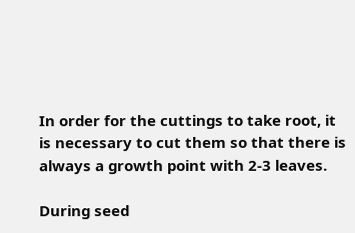In order for the cuttings to take root, it is necessary to cut them so that there is always a growth point with 2-3 leaves.

During seed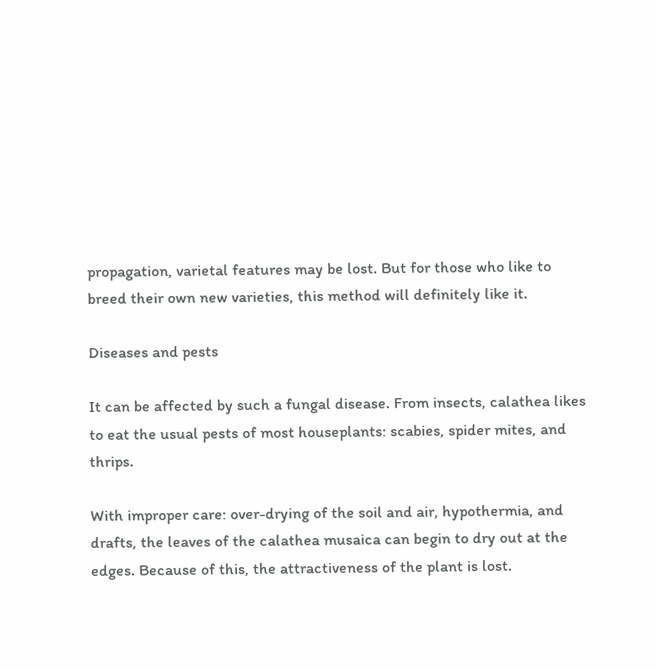propagation, varietal features may be lost. But for those who like to breed their own new varieties, this method will definitely like it.

Diseases and pests

It can be affected by such a fungal disease. From insects, calathea likes to eat the usual pests of most houseplants: scabies, spider mites, and thrips.

With improper care: over-drying of the soil and air, hypothermia, and drafts, the leaves of the calathea musaica can begin to dry out at the edges. Because of this, the attractiveness of the plant is lost.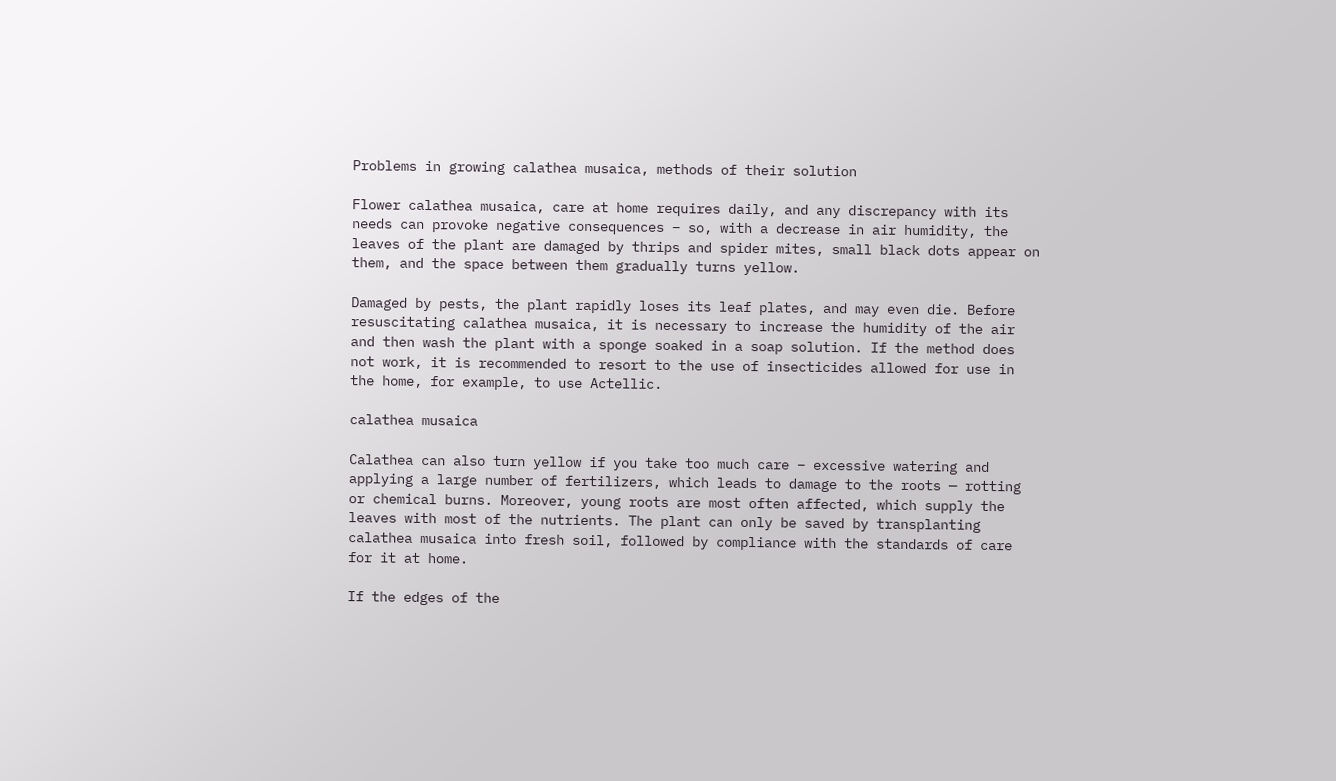Problems in growing calathea musaica, methods of their solution

Flower calathea musaica, care at home requires daily, and any discrepancy with its needs can provoke negative consequences – so, with a decrease in air humidity, the leaves of the plant are damaged by thrips and spider mites, small black dots appear on them, and the space between them gradually turns yellow.

Damaged by pests, the plant rapidly loses its leaf plates, and may even die. Before resuscitating calathea musaica, it is necessary to increase the humidity of the air and then wash the plant with a sponge soaked in a soap solution. If the method does not work, it is recommended to resort to the use of insecticides allowed for use in the home, for example, to use Actellic.

calathea musaica

Calathea can also turn yellow if you take too much care – excessive watering and applying a large number of fertilizers, which leads to damage to the roots — rotting or chemical burns. Moreover, young roots are most often affected, which supply the leaves with most of the nutrients. The plant can only be saved by transplanting calathea musaica into fresh soil, followed by compliance with the standards of care for it at home.

If the edges of the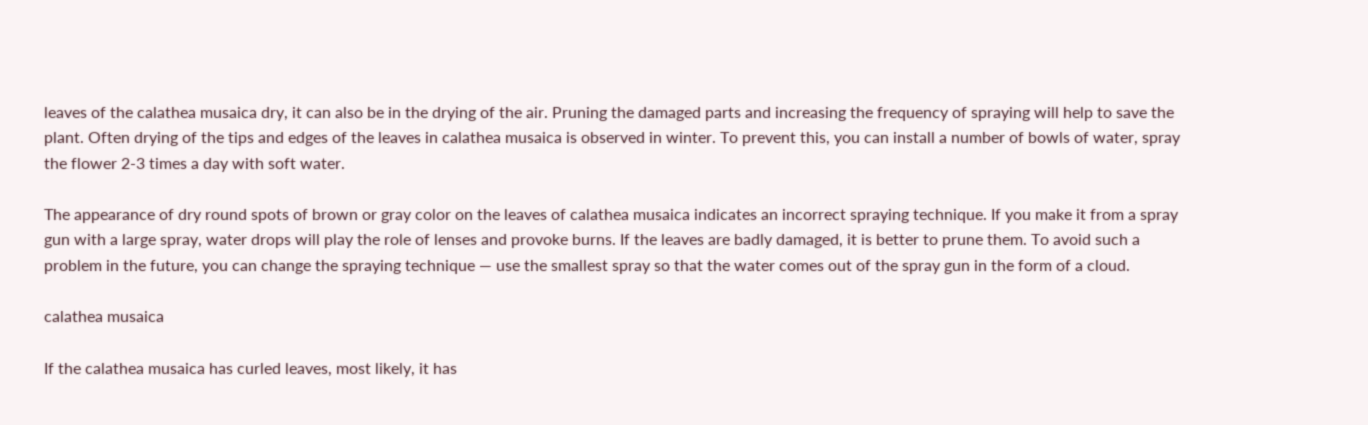leaves of the calathea musaica dry, it can also be in the drying of the air. Pruning the damaged parts and increasing the frequency of spraying will help to save the plant. Often drying of the tips and edges of the leaves in calathea musaica is observed in winter. To prevent this, you can install a number of bowls of water, spray the flower 2-3 times a day with soft water.

The appearance of dry round spots of brown or gray color on the leaves of calathea musaica indicates an incorrect spraying technique. If you make it from a spray gun with a large spray, water drops will play the role of lenses and provoke burns. If the leaves are badly damaged, it is better to prune them. To avoid such a problem in the future, you can change the spraying technique — use the smallest spray so that the water comes out of the spray gun in the form of a cloud.

calathea musaica

If the calathea musaica has curled leaves, most likely, it has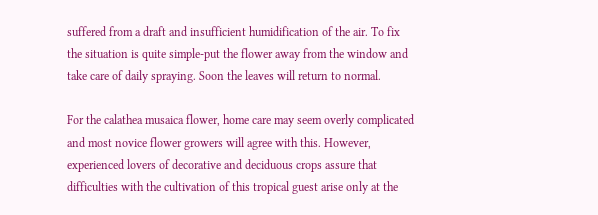suffered from a draft and insufficient humidification of the air. To fix the situation is quite simple-put the flower away from the window and take care of daily spraying. Soon the leaves will return to normal.

For the calathea musaica flower, home care may seem overly complicated and most novice flower growers will agree with this. However, experienced lovers of decorative and deciduous crops assure that difficulties with the cultivation of this tropical guest arise only at the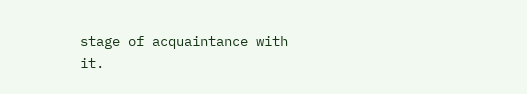stage of acquaintance with it.